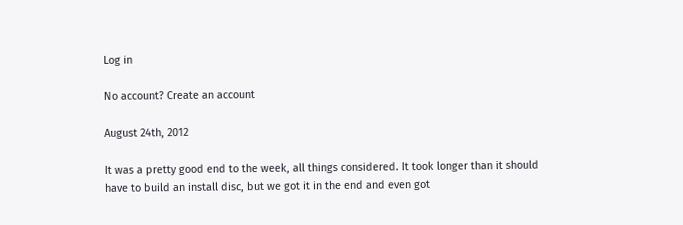Log in

No account? Create an account

August 24th, 2012

It was a pretty good end to the week, all things considered. It took longer than it should have to build an install disc, but we got it in the end and even got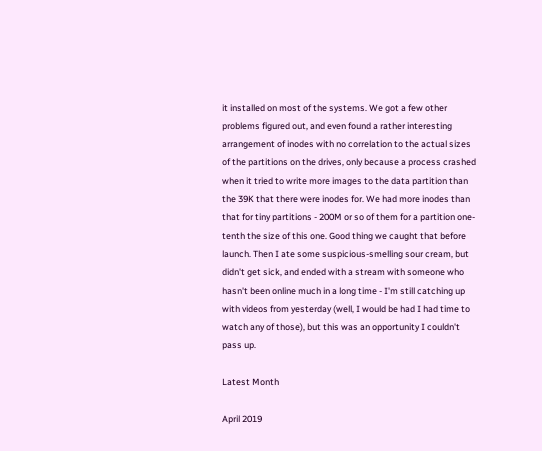it installed on most of the systems. We got a few other problems figured out, and even found a rather interesting arrangement of inodes with no correlation to the actual sizes of the partitions on the drives, only because a process crashed when it tried to write more images to the data partition than the 39K that there were inodes for. We had more inodes than that for tiny partitions - 200M or so of them for a partition one-tenth the size of this one. Good thing we caught that before launch. Then I ate some suspicious-smelling sour cream, but didn't get sick, and ended with a stream with someone who hasn't been online much in a long time - I'm still catching up with videos from yesterday (well, I would be had I had time to watch any of those), but this was an opportunity I couldn't pass up.

Latest Month

April 2019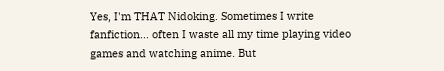Yes, I'm THAT Nidoking. Sometimes I write fanfiction... often I waste all my time playing video games and watching anime. But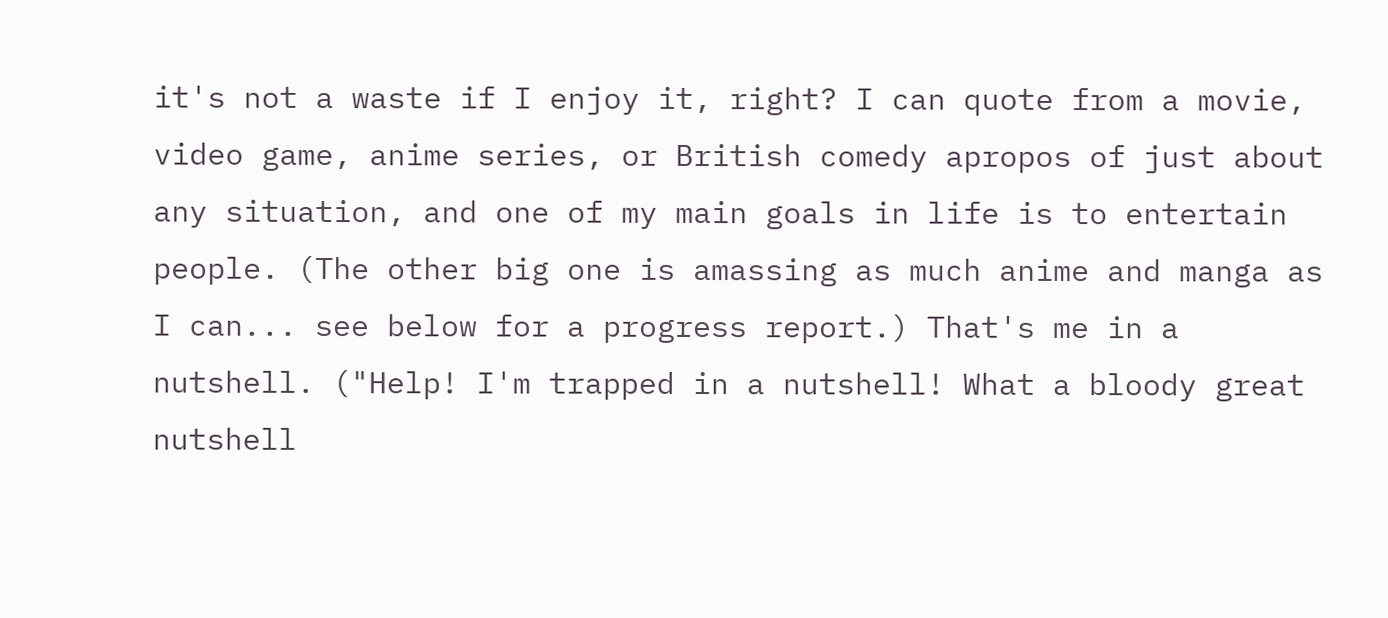it's not a waste if I enjoy it, right? I can quote from a movie, video game, anime series, or British comedy apropos of just about any situation, and one of my main goals in life is to entertain people. (The other big one is amassing as much anime and manga as I can... see below for a progress report.) That's me in a nutshell. ("Help! I'm trapped in a nutshell! What a bloody great nutshell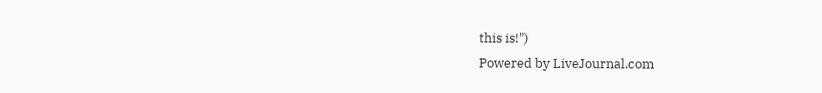this is!")
Powered by LiveJournal.com